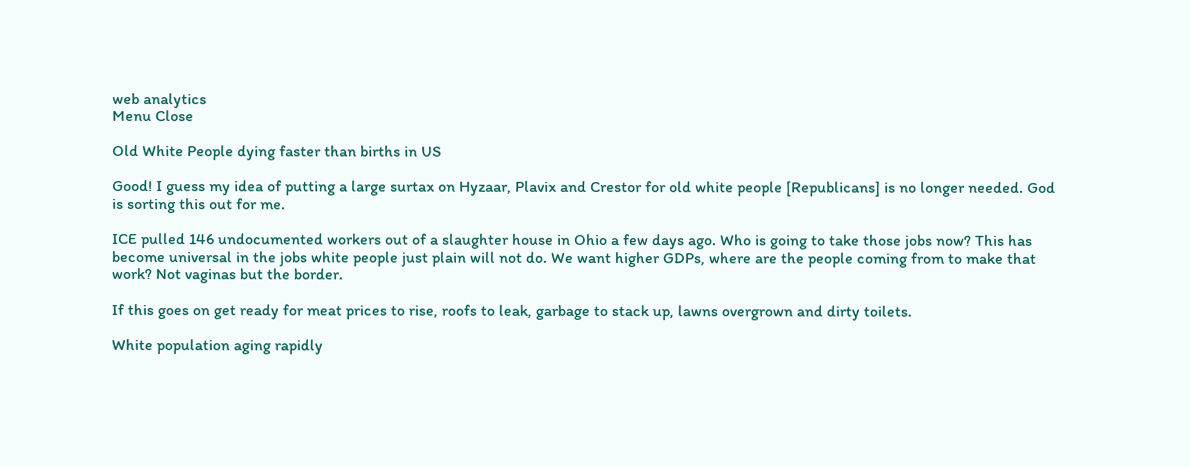web analytics
Menu Close

Old White People dying faster than births in US

Good! I guess my idea of putting a large surtax on Hyzaar, Plavix and Crestor for old white people [Republicans] is no longer needed. God is sorting this out for me.

ICE pulled 146 undocumented workers out of a slaughter house in Ohio a few days ago. Who is going to take those jobs now? This has become universal in the jobs white people just plain will not do. We want higher GDPs, where are the people coming from to make that work? Not vaginas but the border.

If this goes on get ready for meat prices to rise, roofs to leak, garbage to stack up, lawns overgrown and dirty toilets.

White population aging rapidly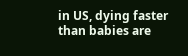in US, dying faster than babies are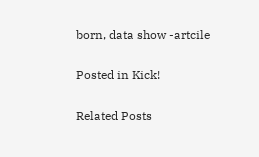born, data show -artcile

Posted in Kick!

Related Posts